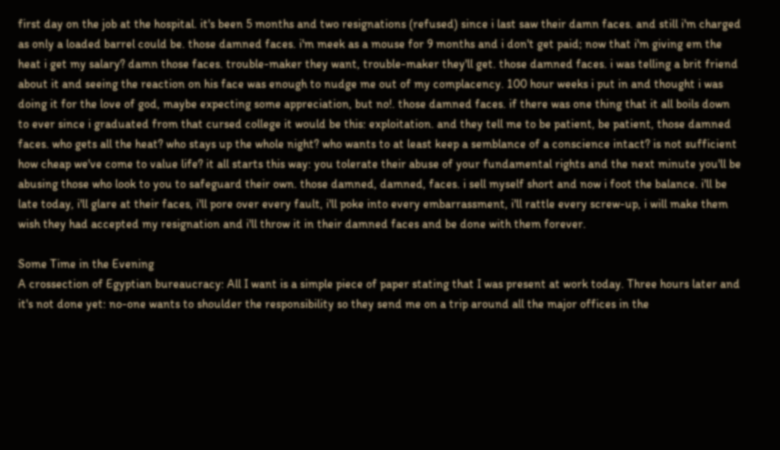first day on the job at the hospital. it's been 5 months and two resignations (refused) since i last saw their damn faces. and still i'm charged as only a loaded barrel could be. those damned faces. i'm meek as a mouse for 9 months and i don't get paid; now that i'm giving em the heat i get my salary? damn those faces. trouble-maker they want, trouble-maker they'll get. those damned faces. i was telling a brit friend about it and seeing the reaction on his face was enough to nudge me out of my complacency. 100 hour weeks i put in and thought i was doing it for the love of god, maybe expecting some appreciation, but no!. those damned faces. if there was one thing that it all boils down to ever since i graduated from that cursed college it would be this: exploitation. and they tell me to be patient, be patient, those damned faces. who gets all the heat? who stays up the whole night? who wants to at least keep a semblance of a conscience intact? is not sufficient how cheap we've come to value life? it all starts this way: you tolerate their abuse of your fundamental rights and the next minute you'll be abusing those who look to you to safeguard their own. those damned, damned, faces. i sell myself short and now i foot the balance. i'll be late today, i'll glare at their faces, i'll pore over every fault, i'll poke into every embarrassment, i'll rattle every screw-up, i will make them wish they had accepted my resignation and i'll throw it in their damned faces and be done with them forever.

Some Time in the Evening
A crossection of Egyptian bureaucracy: All I want is a simple piece of paper stating that I was present at work today. Three hours later and it's not done yet: no-one wants to shoulder the responsibility so they send me on a trip around all the major offices in the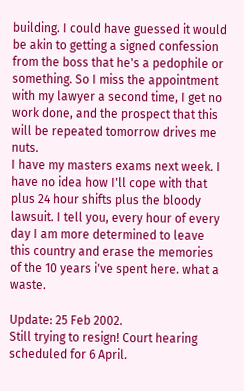building. I could have guessed it would be akin to getting a signed confession from the boss that he's a pedophile or something. So I miss the appointment with my lawyer a second time, I get no work done, and the prospect that this will be repeated tomorrow drives me nuts.
I have my masters exams next week. I have no idea how I'll cope with that plus 24 hour shifts plus the bloody lawsuit. I tell you, every hour of every day I am more determined to leave this country and erase the memories of the 10 years i've spent here. what a waste.

Update: 25 Feb 2002.
Still trying to resign! Court hearing scheduled for 6 April.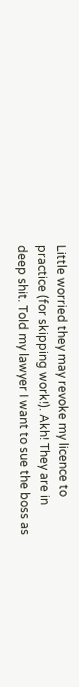Little worried they may revoke my licence to practice (for skipping work!). Akh! They are in deep shit. Told my lawyer I want to sue the boss as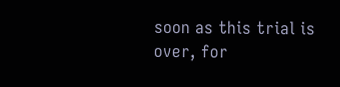soon as this trial is over, for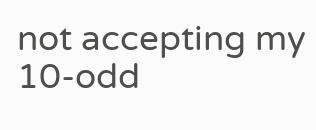not accepting my 10-odd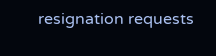resignation requests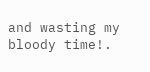and wasting my bloody time!.